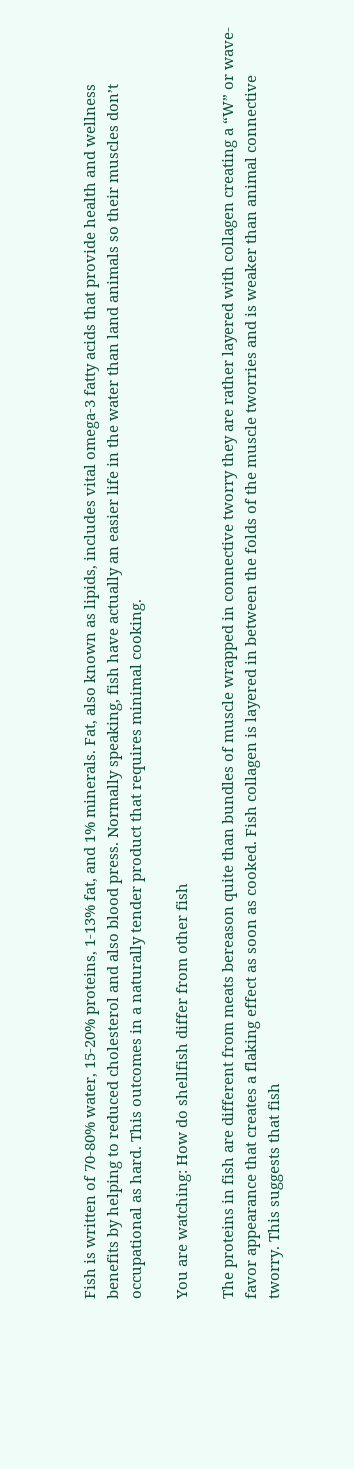Fish is written of 70-80% water, 15-20% proteins, 1-13% fat, and 1% minerals. Fat, also known as lipids, includes vital omega-3 fatty acids that provide health and wellness benefits by helping to reduced cholesterol and also blood press. Normally speaking, fish have actually an easier life in the water than land animals so their muscles don’t occupational as hard. This outcomes in a naturally tender product that requires minimal cooking.

You are watching: How do shellfish differ from other fish

The proteins in fish are different from meats bereason quite than bundles of muscle wrapped in connective tworry they are rather layered with collagen creating a “W” or wave-favor appearance that creates a flaking effect as soon as cooked. Fish collagen is layered in between the folds of the muscle tworries and is weaker than animal connective tworry. This suggests that fish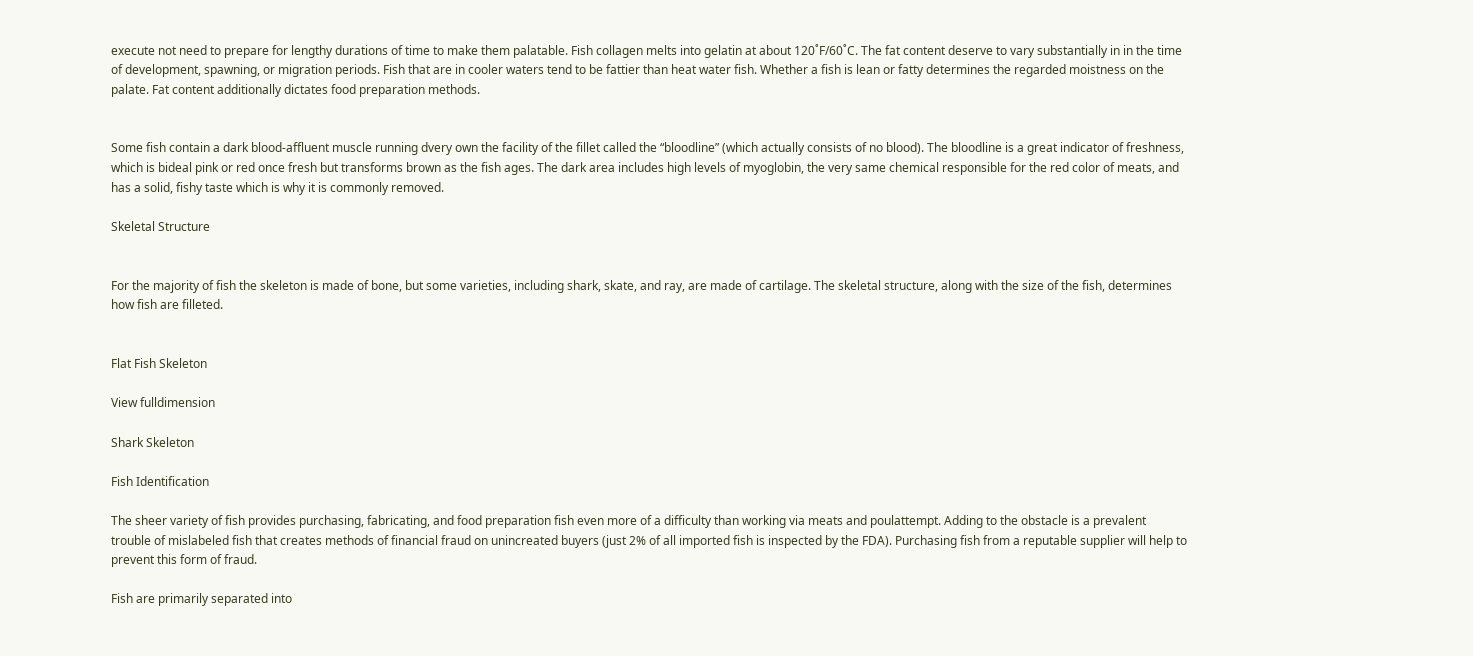execute not need to prepare for lengthy durations of time to make them palatable. Fish collagen melts into gelatin at about 120˚F/60˚C. The fat content deserve to vary substantially in in the time of development, spawning, or migration periods. Fish that are in cooler waters tend to be fattier than heat water fish. Whether a fish is lean or fatty determines the regarded moistness on the palate. Fat content additionally dictates food preparation methods.


Some fish contain a dark blood-affluent muscle running dvery own the facility of the fillet called the “bloodline” (which actually consists of no blood). The bloodline is a great indicator of freshness, which is bideal pink or red once fresh but transforms brown as the fish ages. The dark area includes high levels of myoglobin, the very same chemical responsible for the red color of meats, and has a solid, fishy taste which is why it is commonly removed.

Skeletal Structure


For the majority of fish the skeleton is made of bone, but some varieties, including shark, skate, and ray, are made of cartilage. The skeletal structure, along with the size of the fish, determines how fish are filleted.


Flat Fish Skeleton

View fulldimension

Shark Skeleton

Fish Identification

The sheer variety of fish provides purchasing, fabricating, and food preparation fish even more of a difficulty than working via meats and poulattempt. Adding to the obstacle is a prevalent trouble of mislabeled fish that creates methods of financial fraud on unincreated buyers (just 2% of all imported fish is inspected by the FDA). Purchasing fish from a reputable supplier will help to prevent this form of fraud.

Fish are primarily separated into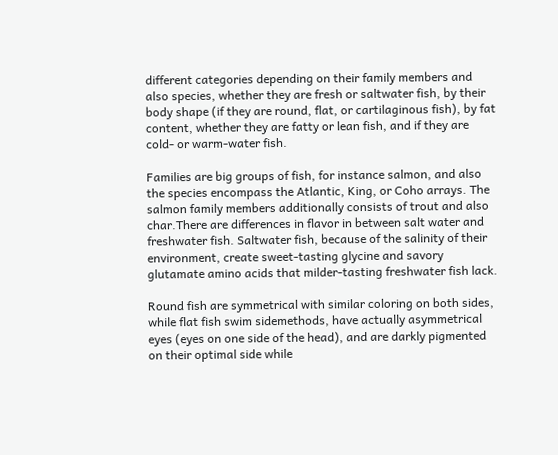different categories depending on their family members and also species, whether they are fresh or saltwater fish, by their body shape (if they are round, flat, or cartilaginous fish), by fat content, whether they are fatty or lean fish, and if they are cold- or warm-water fish.

Families are big groups of fish, for instance salmon, and also the species encompass the Atlantic, King, or Coho arrays. The salmon family members additionally consists of trout and also char.There are differences in flavor in between salt water and freshwater fish. Saltwater fish, because of the salinity of their environment, create sweet-tasting glycine and savory glutamate amino acids that milder-tasting freshwater fish lack.

Round fish are symmetrical with similar coloring on both sides, while flat fish swim sidemethods, have actually asymmetrical eyes (eyes on one side of the head), and are darkly pigmented on their optimal side while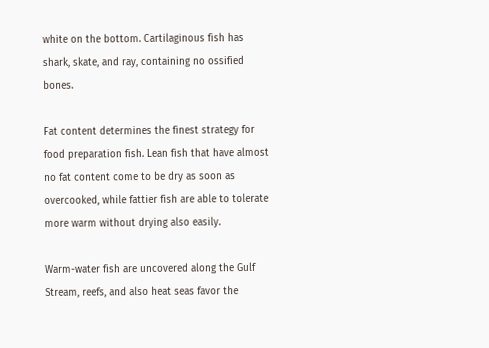white on the bottom. Cartilaginous fish has shark, skate, and ray, containing no ossified bones.

Fat content determines the finest strategy for food preparation fish. Lean fish that have almost no fat content come to be dry as soon as overcooked, while fattier fish are able to tolerate more warm without drying also easily.

Warm-water fish are uncovered along the Gulf Stream, reefs, and also heat seas favor the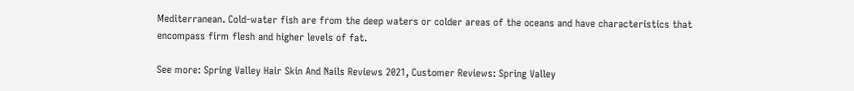Mediterranean. Cold-water fish are from the deep waters or colder areas of the oceans and have characteristics that encompass firm flesh and higher levels of fat.

See more: Spring Valley Hair Skin And Nails Reviews 2021, Customer Reviews: Spring Valley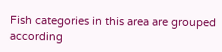Fish categories in this area are grouped according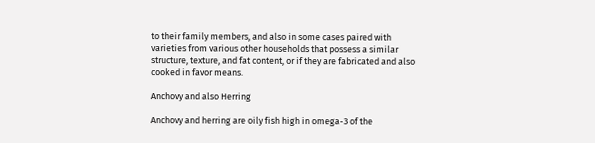to their family members, and also in some cases paired with varieties from various other households that possess a similar structure, texture, and fat content, or if they are fabricated and also cooked in favor means.

Anchovy and also Herring

Anchovy and herring are oily fish high in omega-3 of the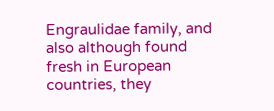Engraulidae family, and also although found fresh in European countries, they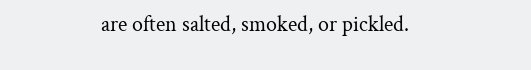are often salted, smoked, or pickled.